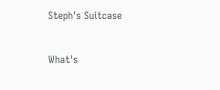Steph's Suitcase

What's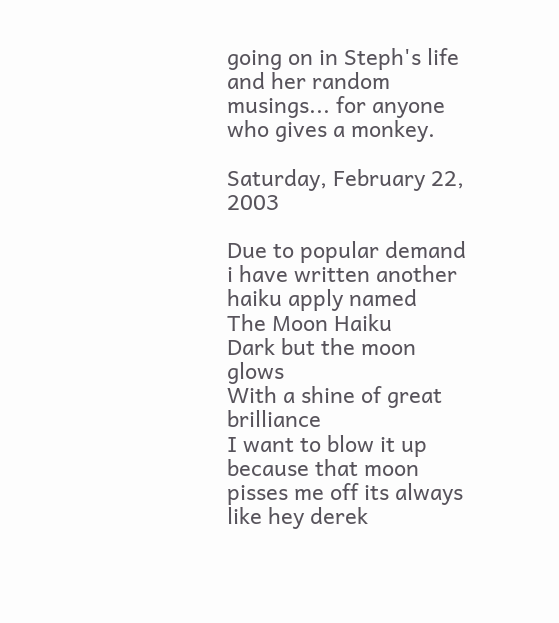going on in Steph's life and her random musings... for anyone who gives a monkey.

Saturday, February 22, 2003

Due to popular demand i have written another haiku apply named
The Moon Haiku
Dark but the moon glows
With a shine of great brilliance
I want to blow it up because that moon pisses me off its always like hey derek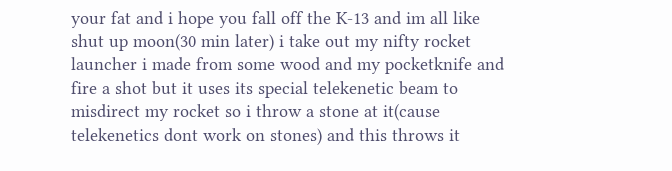your fat and i hope you fall off the K-13 and im all like shut up moon(30 min later) i take out my nifty rocket launcher i made from some wood and my pocketknife and fire a shot but it uses its special telekenetic beam to misdirect my rocket so i throw a stone at it(cause telekenetics dont work on stones) and this throws it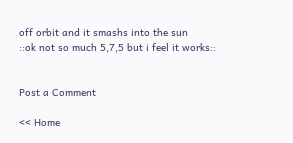off orbit and it smashs into the sun
::ok not so much 5,7,5 but i feel it works::


Post a Comment

<< Home